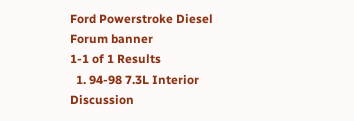Ford Powerstroke Diesel Forum banner
1-1 of 1 Results
  1. 94-98 7.3L Interior Discussion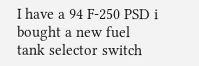I have a 94 F-250 PSD i bought a new fuel tank selector switch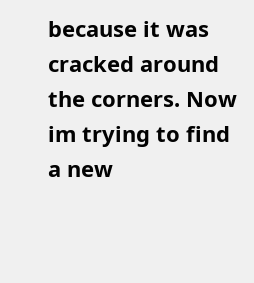because it was cracked around the corners. Now im trying to find a new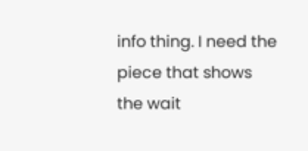info thing. I need the piece that shows the wait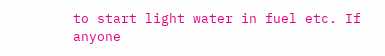to start light water in fuel etc. If anyone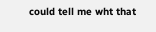could tell me wht that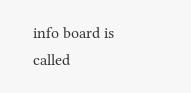info board is called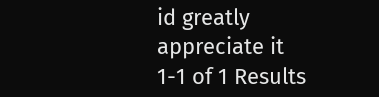id greatly appreciate it
1-1 of 1 Results